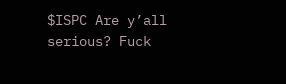$ISPC Are y’all serious? Fuck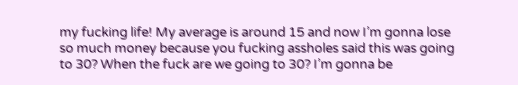my fucking life! My average is around 15 and now I’m gonna lose so much money because you fucking assholes said this was going to 30? When the fuck are we going to 30? I’m gonna be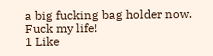a big fucking bag holder now. Fuck my life!
1 Like